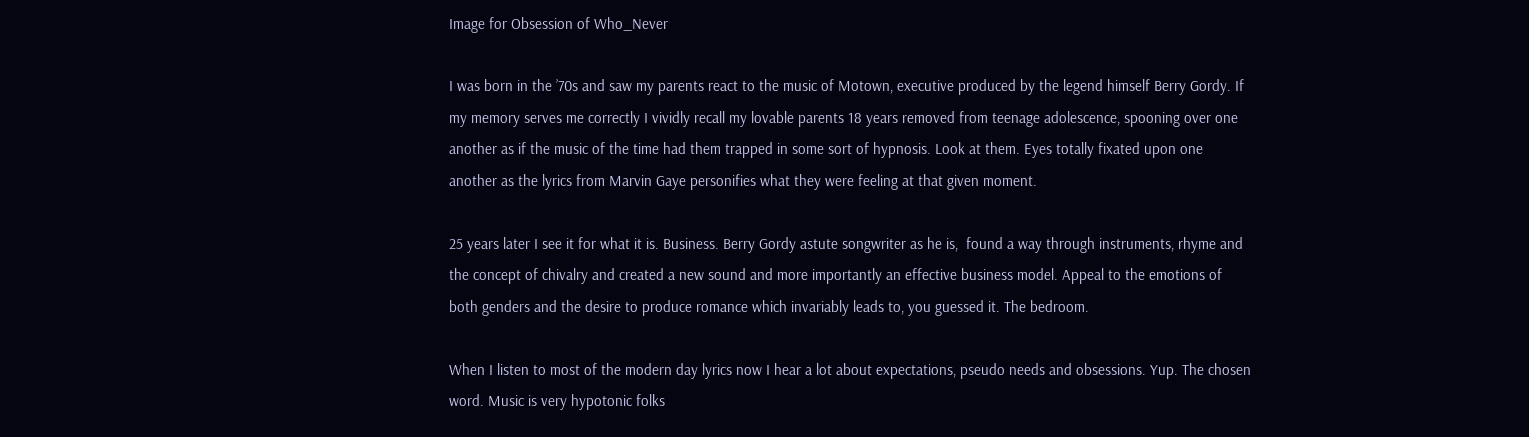Image for Obsession of Who_Never

I was born in the ’70s and saw my parents react to the music of Motown, executive produced by the legend himself Berry Gordy. If my memory serves me correctly I vividly recall my lovable parents 18 years removed from teenage adolescence, spooning over one another as if the music of the time had them trapped in some sort of hypnosis. Look at them. Eyes totally fixated upon one another as the lyrics from Marvin Gaye personifies what they were feeling at that given moment.

25 years later I see it for what it is. Business. Berry Gordy astute songwriter as he is,  found a way through instruments, rhyme and the concept of chivalry and created a new sound and more importantly an effective business model. Appeal to the emotions of both genders and the desire to produce romance which invariably leads to, you guessed it. The bedroom.

When I listen to most of the modern day lyrics now I hear a lot about expectations, pseudo needs and obsessions. Yup. The chosen word. Music is very hypotonic folks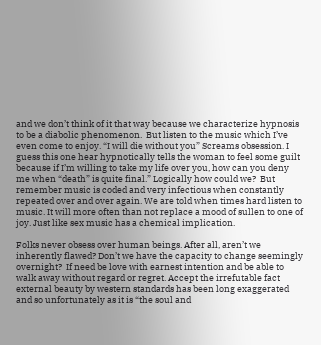and we don’t think of it that way because we characterize hypnosis to be a diabolic phenomenon.  But listen to the music which I’ve even come to enjoy. “I will die without you” Screams obsession. I guess this one hear hypnotically tells the woman to feel some guilt because if I’m willing to take my life over you, how can you deny me when “death” is quite final.” Logically how could we?  But remember music is coded and very infectious when constantly repeated over and over again. We are told when times hard listen to music. It will more often than not replace a mood of sullen to one of joy. Just like sex music has a chemical implication.

Folks never obsess over human beings. After all, aren’t we inherently flawed? Don’t we have the capacity to change seemingly overnight?  If need be love with earnest intention and be able to walk away without regard or regret. Accept the irrefutable fact external beauty by western standards has been long exaggerated and so unfortunately as it is “the soul and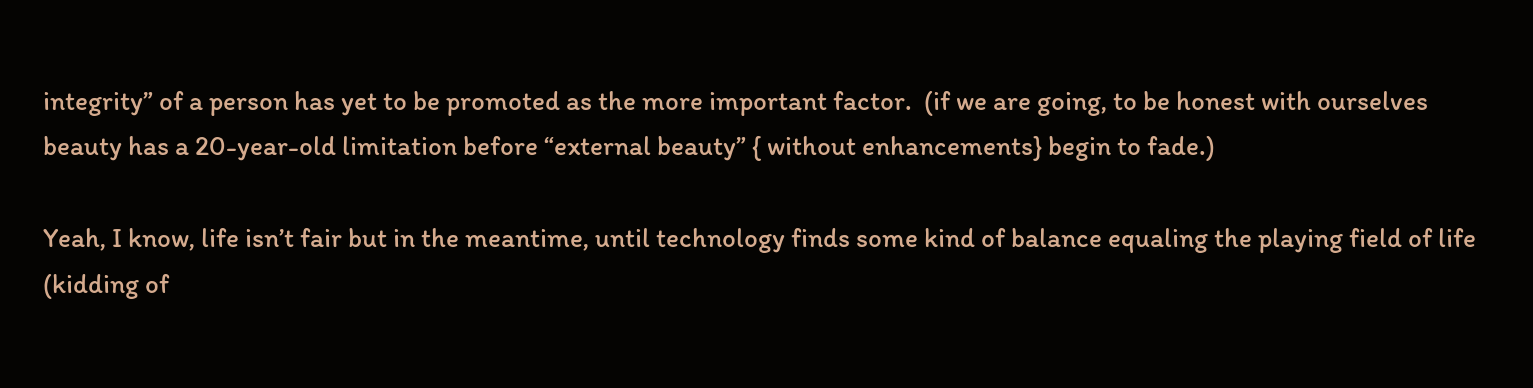integrity” of a person has yet to be promoted as the more important factor.  (if we are going, to be honest with ourselves beauty has a 20-year-old limitation before “external beauty” { without enhancements} begin to fade.)

Yeah, I know, life isn’t fair but in the meantime, until technology finds some kind of balance equaling the playing field of life (kidding of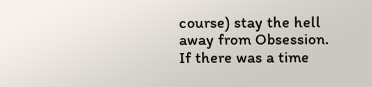course) stay the hell away from Obsession. If there was a time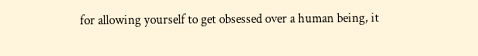for allowing yourself to get obsessed over a human being, it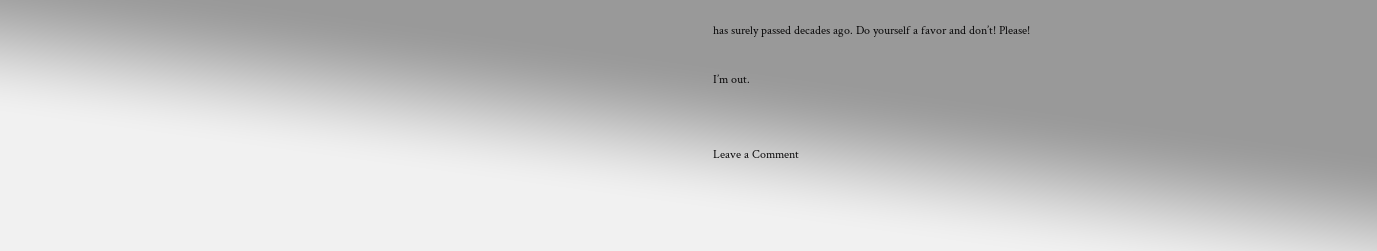has surely passed decades ago. Do yourself a favor and don’t! Please!

I’m out.


Leave a Comment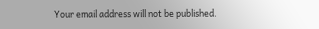Your email address will not be published.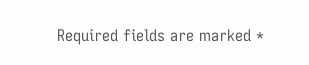Required fields are marked *